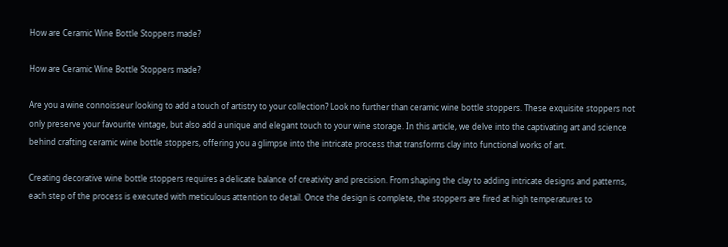How are Ceramic Wine Bottle Stoppers made?

How are Ceramic Wine Bottle Stoppers made?

Are you a wine connoisseur looking to add a touch of artistry to your collection? Look no further than ceramic wine bottle stoppers. These exquisite stoppers not only preserve your favourite vintage, but also add a unique and elegant touch to your wine storage. In this article, we delve into the captivating art and science behind crafting ceramic wine bottle stoppers, offering you a glimpse into the intricate process that transforms clay into functional works of art.

Creating decorative wine bottle stoppers requires a delicate balance of creativity and precision. From shaping the clay to adding intricate designs and patterns, each step of the process is executed with meticulous attention to detail. Once the design is complete, the stoppers are fired at high temperatures to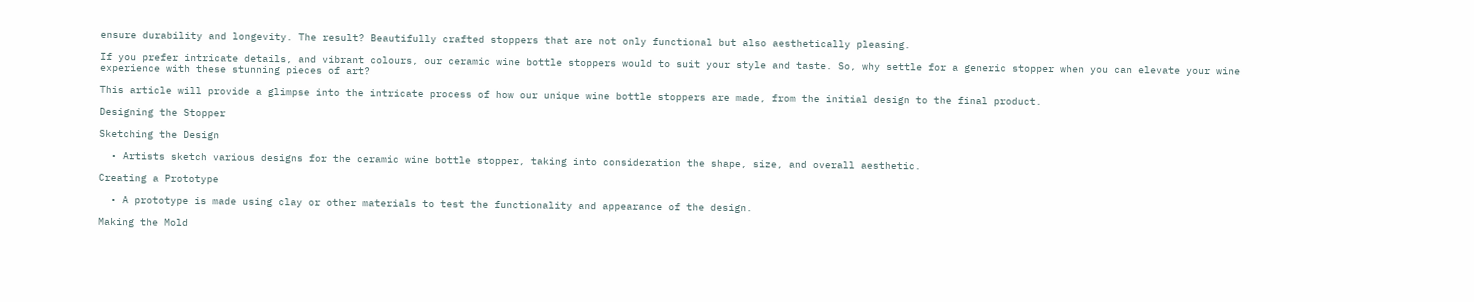ensure durability and longevity. The result? Beautifully crafted stoppers that are not only functional but also aesthetically pleasing.

If you prefer intricate details, and vibrant colours, our ceramic wine bottle stoppers would to suit your style and taste. So, why settle for a generic stopper when you can elevate your wine experience with these stunning pieces of art?

This article will provide a glimpse into the intricate process of how our unique wine bottle stoppers are made, from the initial design to the final product.

Designing the Stopper

Sketching the Design

  • Artists sketch various designs for the ceramic wine bottle stopper, taking into consideration the shape, size, and overall aesthetic.

Creating a Prototype

  • A prototype is made using clay or other materials to test the functionality and appearance of the design.

Making the Mold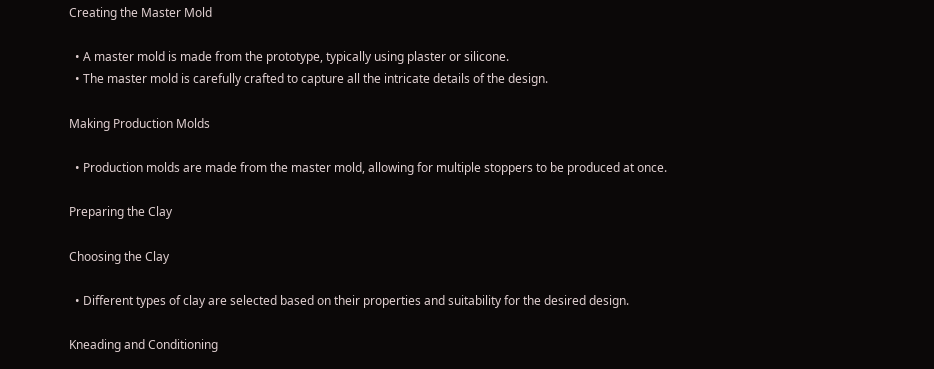Creating the Master Mold

  • A master mold is made from the prototype, typically using plaster or silicone.
  • The master mold is carefully crafted to capture all the intricate details of the design.

Making Production Molds

  • Production molds are made from the master mold, allowing for multiple stoppers to be produced at once.

Preparing the Clay

Choosing the Clay

  • Different types of clay are selected based on their properties and suitability for the desired design.

Kneading and Conditioning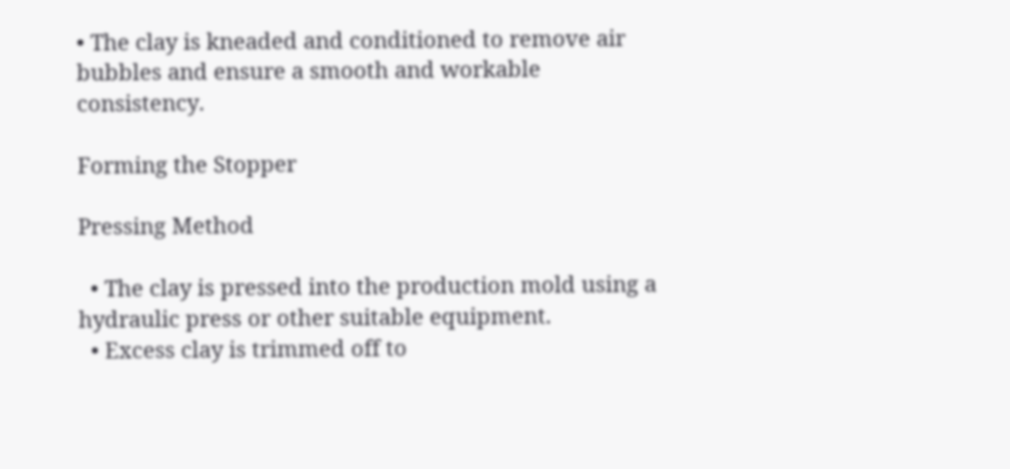• The clay is kneaded and conditioned to remove air bubbles and ensure a smooth and workable consistency.

Forming the Stopper

Pressing Method

  • The clay is pressed into the production mold using a hydraulic press or other suitable equipment.
  • Excess clay is trimmed off to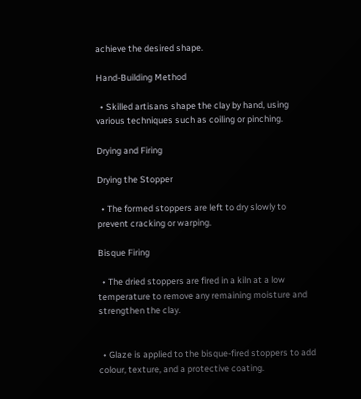achieve the desired shape.

Hand-Building Method

  • Skilled artisans shape the clay by hand, using various techniques such as coiling or pinching.

Drying and Firing

Drying the Stopper

  • The formed stoppers are left to dry slowly to prevent cracking or warping.

Bisque Firing

  • The dried stoppers are fired in a kiln at a low temperature to remove any remaining moisture and strengthen the clay.


  • Glaze is applied to the bisque-fired stoppers to add colour, texture, and a protective coating.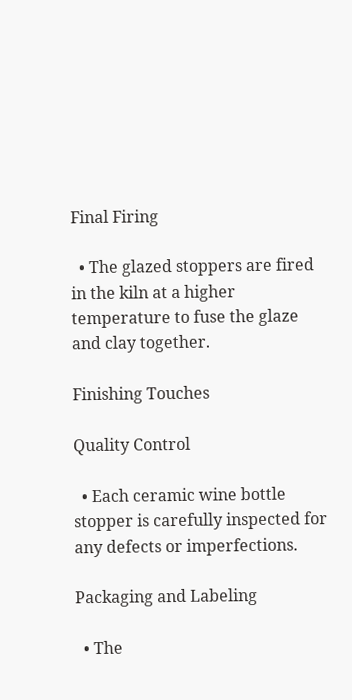Final Firing

  • The glazed stoppers are fired in the kiln at a higher temperature to fuse the glaze and clay together.

Finishing Touches

Quality Control

  • Each ceramic wine bottle stopper is carefully inspected for any defects or imperfections.

Packaging and Labeling

  • The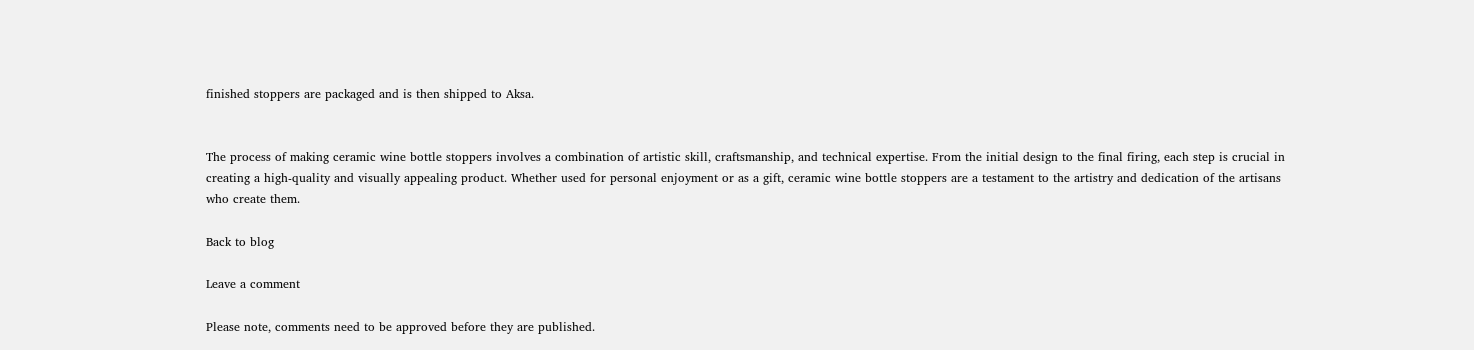finished stoppers are packaged and is then shipped to Aksa.


The process of making ceramic wine bottle stoppers involves a combination of artistic skill, craftsmanship, and technical expertise. From the initial design to the final firing, each step is crucial in creating a high-quality and visually appealing product. Whether used for personal enjoyment or as a gift, ceramic wine bottle stoppers are a testament to the artistry and dedication of the artisans who create them.

Back to blog

Leave a comment

Please note, comments need to be approved before they are published.